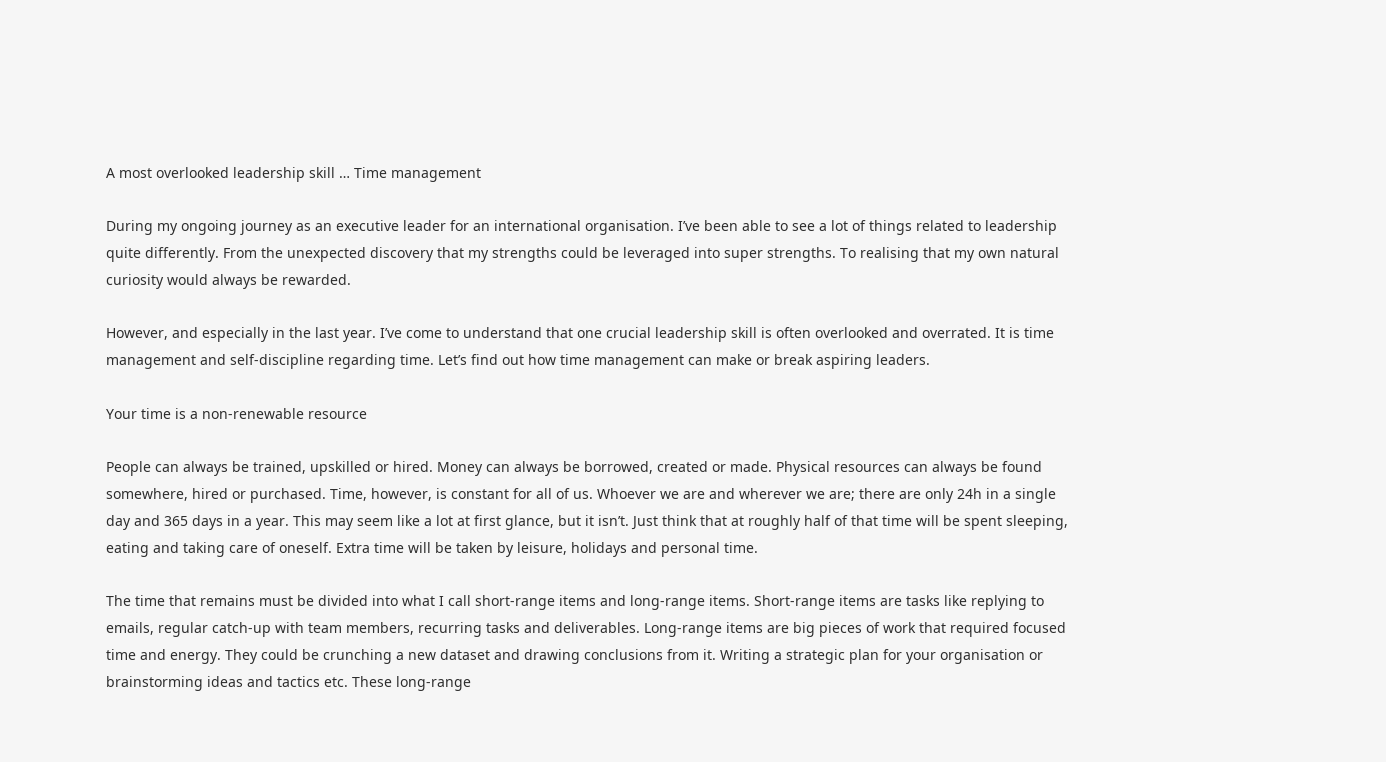A most overlooked leadership skill … Time management

During my ongoing journey as an executive leader for an international organisation. I’ve been able to see a lot of things related to leadership quite differently. From the unexpected discovery that my strengths could be leveraged into super strengths. To realising that my own natural curiosity would always be rewarded.

However, and especially in the last year. I’ve come to understand that one crucial leadership skill is often overlooked and overrated. It is time management and self-discipline regarding time. Let’s find out how time management can make or break aspiring leaders.

Your time is a non-renewable resource

People can always be trained, upskilled or hired. Money can always be borrowed, created or made. Physical resources can always be found somewhere, hired or purchased. Time, however, is constant for all of us. Whoever we are and wherever we are; there are only 24h in a single day and 365 days in a year. This may seem like a lot at first glance, but it isn’t. Just think that at roughly half of that time will be spent sleeping, eating and taking care of oneself. Extra time will be taken by leisure, holidays and personal time.

The time that remains must be divided into what I call short-range items and long-range items. Short-range items are tasks like replying to emails, regular catch-up with team members, recurring tasks and deliverables. Long-range items are big pieces of work that required focused time and energy. They could be crunching a new dataset and drawing conclusions from it. Writing a strategic plan for your organisation or brainstorming ideas and tactics etc. These long-range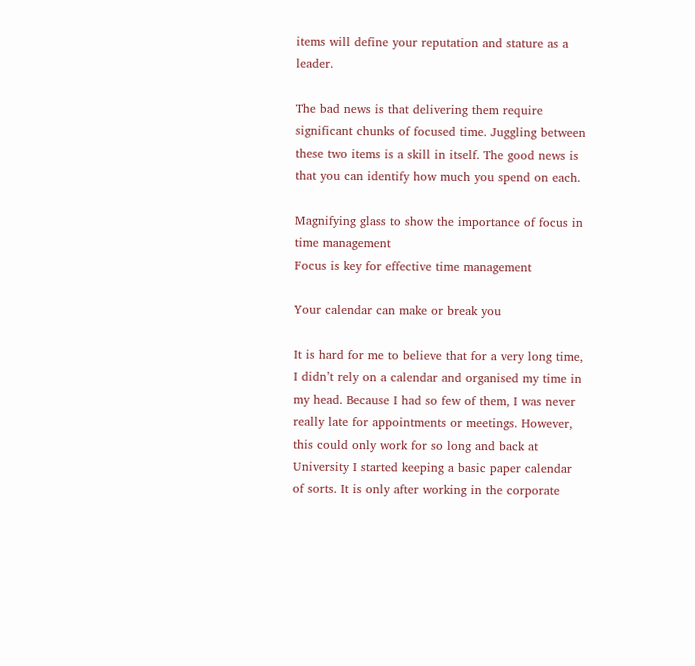items will define your reputation and stature as a leader.

The bad news is that delivering them require significant chunks of focused time. Juggling between these two items is a skill in itself. The good news is that you can identify how much you spend on each.

Magnifying glass to show the importance of focus in time management
Focus is key for effective time management

Your calendar can make or break you

It is hard for me to believe that for a very long time, I didn’t rely on a calendar and organised my time in my head. Because I had so few of them, I was never really late for appointments or meetings. However, this could only work for so long and back at University I started keeping a basic paper calendar of sorts. It is only after working in the corporate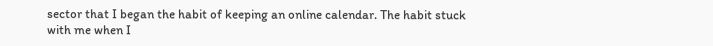sector that I began the habit of keeping an online calendar. The habit stuck with me when I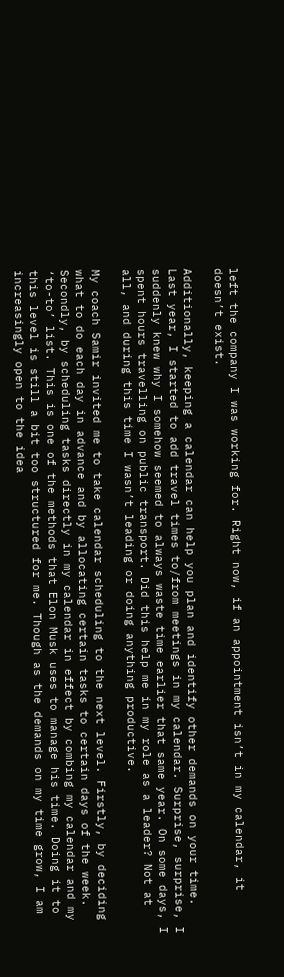left the company I was working for. Right now, if an appointment isn’t in my calendar, it doesn’t exist.

Additionally, keeping a calendar can help you plan and identify other demands on your time. Last year, I started to add travel times to/from meetings in my calendar. Surprise, surprise, I suddenly knew why I somehow seemed to always waste time earlier that same year. On some days, I spent hours travelling on public transport. Did this help me in my role as a leader? Not at all, and during this time I wasn’t leading or doing anything productive.

My coach Samir invited me to take calendar scheduling to the next level. Firstly, by deciding what to do each day in advance and by allocating certain tasks to certain days of the week. Secondly, by scheduling tasks directly in my calendar in effect by combing my calendar and my ‘to-to’ list. This is one of the methods that Elon Musk uses to manage his time. Doing it to this level is still a bit too structured for me. Though as the demands on my time grow, I am increasingly open to the idea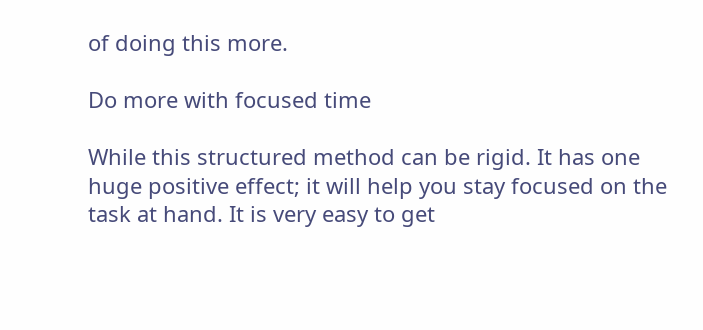of doing this more.

Do more with focused time

While this structured method can be rigid. It has one huge positive effect; it will help you stay focused on the task at hand. It is very easy to get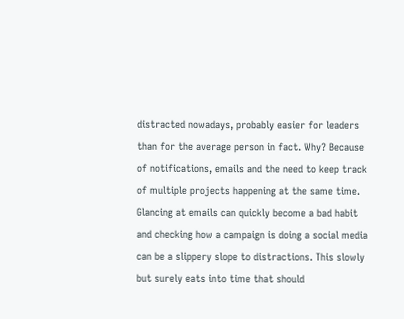distracted nowadays, probably easier for leaders than for the average person in fact. Why? Because of notifications, emails and the need to keep track of multiple projects happening at the same time. Glancing at emails can quickly become a bad habit and checking how a campaign is doing a social media can be a slippery slope to distractions. This slowly but surely eats into time that should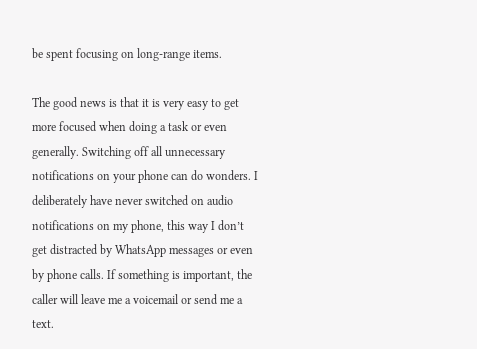be spent focusing on long-range items.

The good news is that it is very easy to get more focused when doing a task or even generally. Switching off all unnecessary notifications on your phone can do wonders. I deliberately have never switched on audio notifications on my phone, this way I don’t get distracted by WhatsApp messages or even by phone calls. If something is important, the caller will leave me a voicemail or send me a text.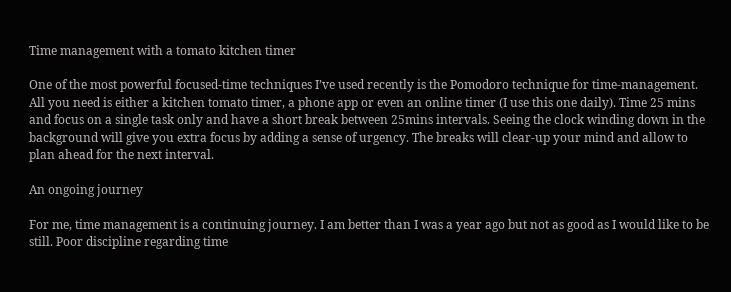Time management with a tomato kitchen timer

One of the most powerful focused-time techniques I’ve used recently is the Pomodoro technique for time-management. All you need is either a kitchen tomato timer, a phone app or even an online timer (I use this one daily). Time 25 mins and focus on a single task only and have a short break between 25mins intervals. Seeing the clock winding down in the background will give you extra focus by adding a sense of urgency. The breaks will clear-up your mind and allow to plan ahead for the next interval.

An ongoing journey

For me, time management is a continuing journey. I am better than I was a year ago but not as good as I would like to be still. Poor discipline regarding time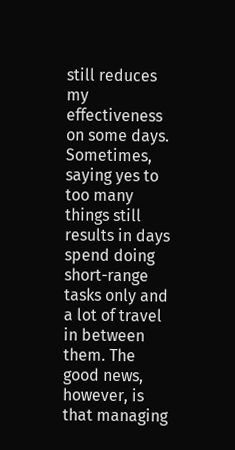still reduces my effectiveness on some days. Sometimes, saying yes to too many things still results in days spend doing short-range tasks only and a lot of travel in between them. The good news, however, is that managing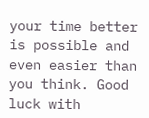your time better is possible and even easier than you think. Good luck with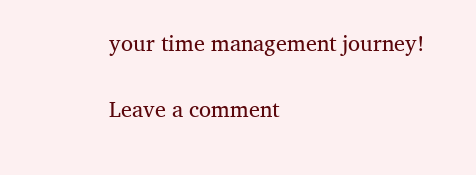your time management journey!

Leave a comment